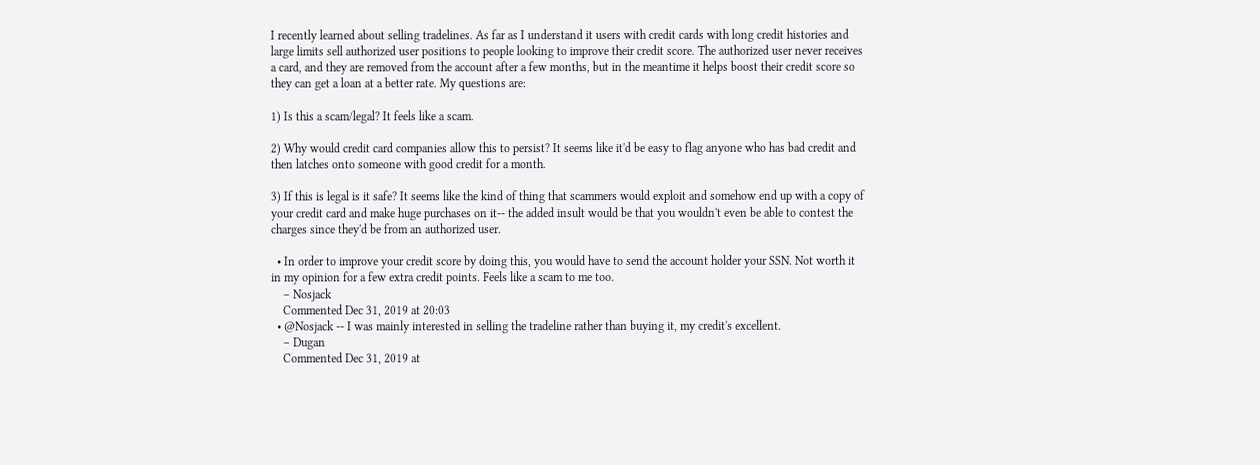I recently learned about selling tradelines. As far as I understand it users with credit cards with long credit histories and large limits sell authorized user positions to people looking to improve their credit score. The authorized user never receives a card, and they are removed from the account after a few months, but in the meantime it helps boost their credit score so they can get a loan at a better rate. My questions are:

1) Is this a scam/legal? It feels like a scam.

2) Why would credit card companies allow this to persist? It seems like it'd be easy to flag anyone who has bad credit and then latches onto someone with good credit for a month.

3) If this is legal is it safe? It seems like the kind of thing that scammers would exploit and somehow end up with a copy of your credit card and make huge purchases on it-- the added insult would be that you wouldn't even be able to contest the charges since they'd be from an authorized user.

  • In order to improve your credit score by doing this, you would have to send the account holder your SSN. Not worth it in my opinion for a few extra credit points. Feels like a scam to me too.
    – Nosjack
    Commented Dec 31, 2019 at 20:03
  • @Nosjack -- I was mainly interested in selling the tradeline rather than buying it, my credit's excellent.
    – Dugan
    Commented Dec 31, 2019 at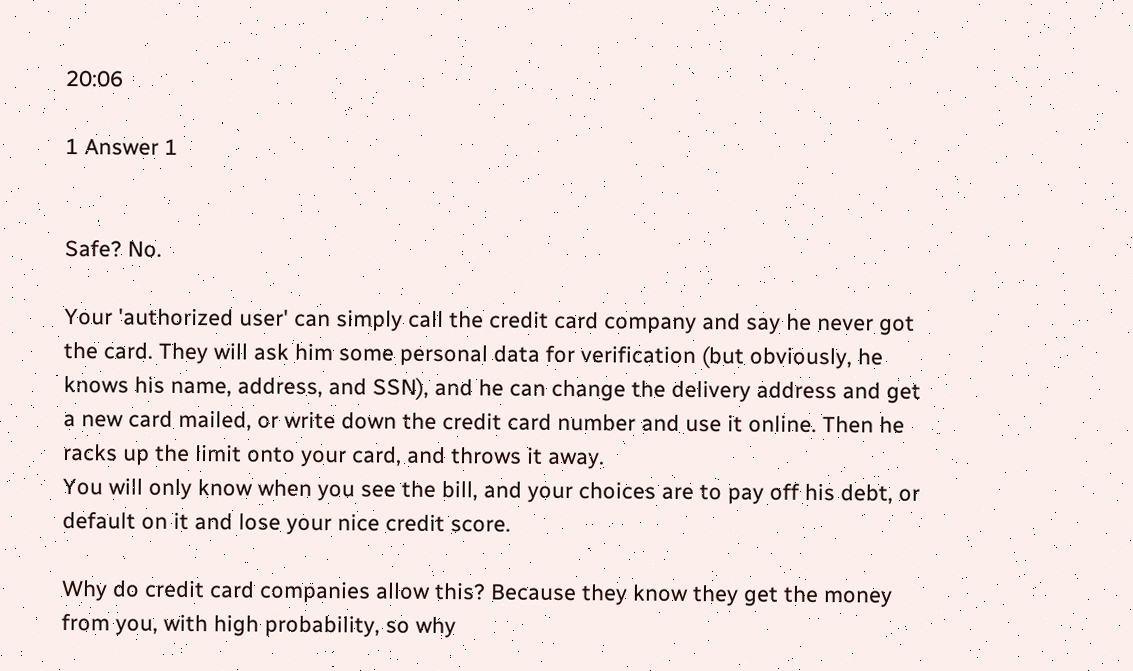20:06

1 Answer 1


Safe? No.

Your 'authorized user' can simply call the credit card company and say he never got the card. They will ask him some personal data for verification (but obviously, he knows his name, address, and SSN), and he can change the delivery address and get a new card mailed, or write down the credit card number and use it online. Then he racks up the limit onto your card, and throws it away.
You will only know when you see the bill, and your choices are to pay off his debt, or default on it and lose your nice credit score.

Why do credit card companies allow this? Because they know they get the money from you, with high probability, so why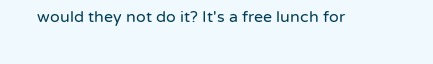would they not do it? It's a free lunch for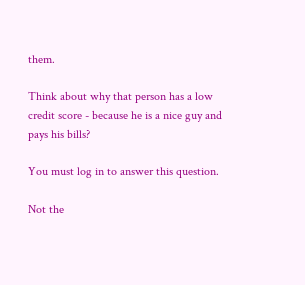them.

Think about why that person has a low credit score - because he is a nice guy and pays his bills?

You must log in to answer this question.

Not the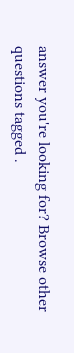answer you're looking for? Browse other questions tagged .